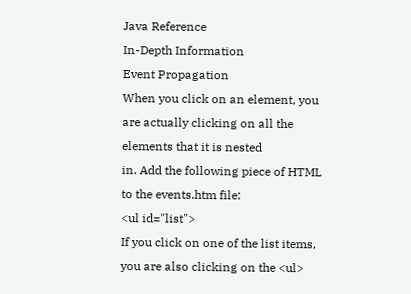Java Reference
In-Depth Information
Event Propagation
When you click on an element, you are actually clicking on all the elements that it is nested
in. Add the following piece of HTML to the events.htm file:
<ul id="list">
If you click on one of the list items, you are also clicking on the <ul>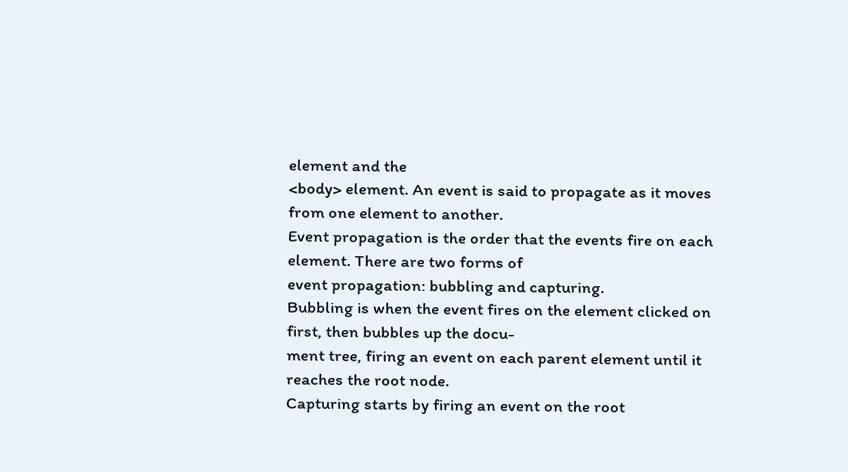element and the
<body> element. An event is said to propagate as it moves from one element to another.
Event propagation is the order that the events fire on each element. There are two forms of
event propagation: bubbling and capturing.
Bubbling is when the event fires on the element clicked on first, then bubbles up the docu-
ment tree, firing an event on each parent element until it reaches the root node.
Capturing starts by firing an event on the root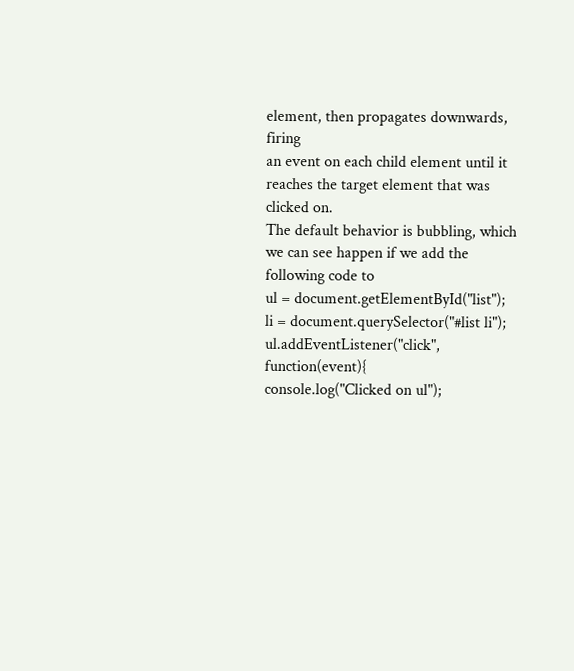element, then propagates downwards, firing
an event on each child element until it reaches the target element that was clicked on.
The default behavior is bubbling, which we can see happen if we add the following code to
ul = document.getElementById("list");
li = document.querySelector("#list li");
ul.addEventListener("click", function(event){
console.log("Clicked on ul");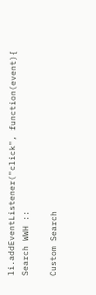li.addEventListener("click", function(event){
Search WWH ::

Custom Search